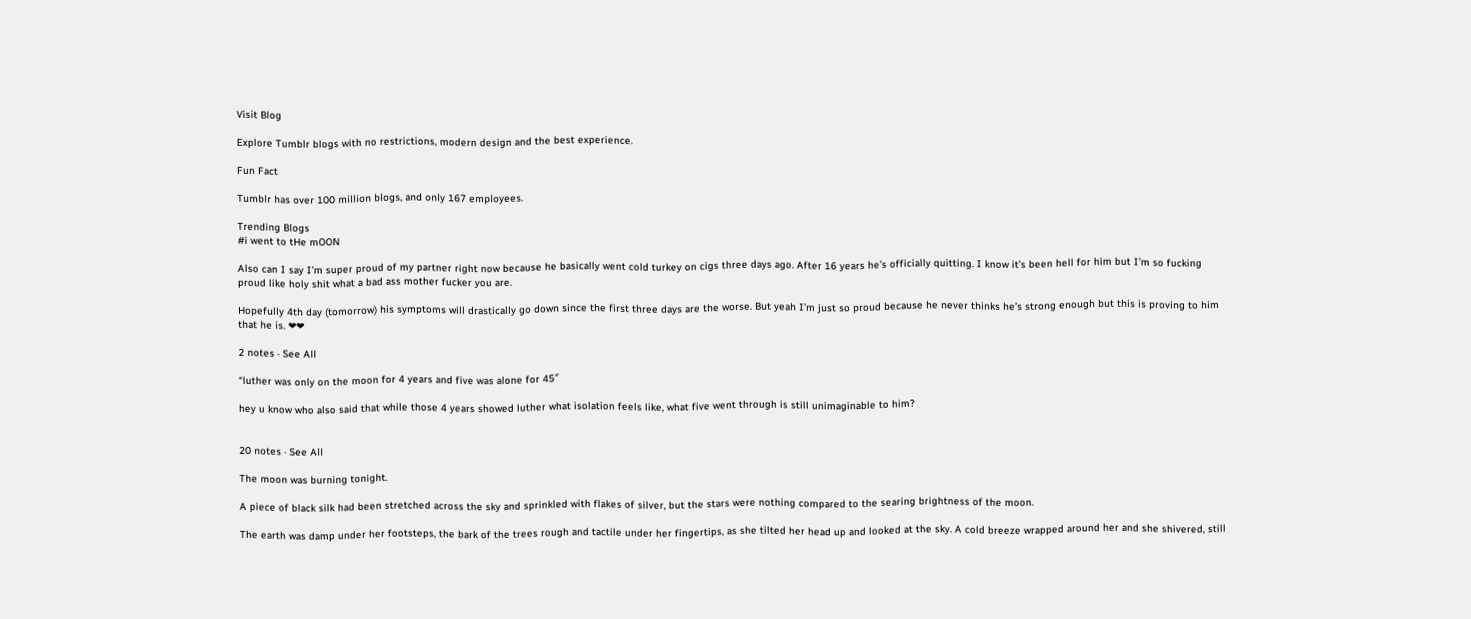Visit Blog

Explore Tumblr blogs with no restrictions, modern design and the best experience.

Fun Fact

Tumblr has over 100 million blogs, and only 167 employees.

Trending Blogs
#i went to tHe mOON

Also can I say I’m super proud of my partner right now because he basically went cold turkey on cigs three days ago. After 16 years he’s officially quitting. I know it’s been hell for him but I’m so fucking proud like holy shit what a bad ass mother fucker you are.

Hopefully 4th day (tomorrow) his symptoms will drastically go down since the first three days are the worse. But yeah I’m just so proud because he never thinks he’s strong enough but this is proving to him that he is. ❤❤

2 notes · See All

“luther was only on the moon for 4 years and five was alone for 45″

hey u know who also said that while those 4 years showed luther what isolation feels like, what five went through is still unimaginable to him?


20 notes · See All

The moon was burning tonight.

A piece of black silk had been stretched across the sky and sprinkled with flakes of silver, but the stars were nothing compared to the searing brightness of the moon.

The earth was damp under her footsteps, the bark of the trees rough and tactile under her fingertips, as she tilted her head up and looked at the sky. A cold breeze wrapped around her and she shivered, still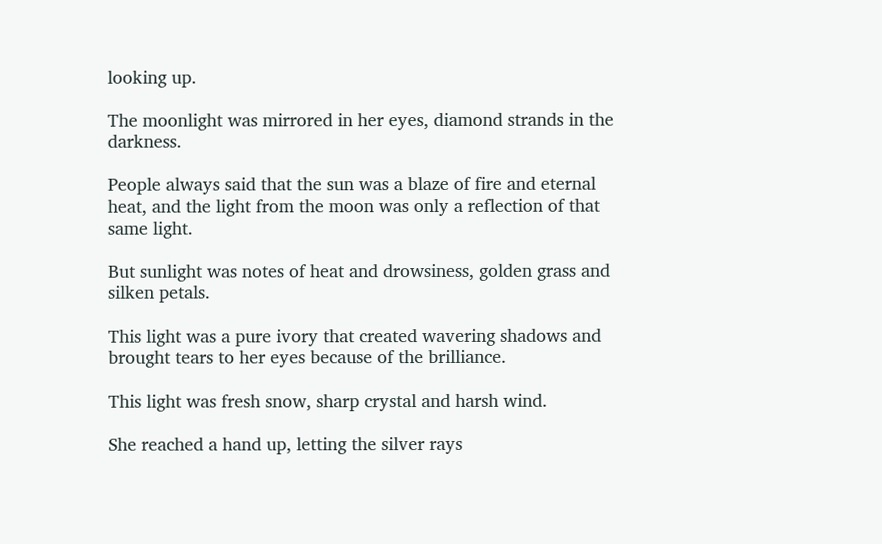looking up.

The moonlight was mirrored in her eyes, diamond strands in the darkness.

People always said that the sun was a blaze of fire and eternal heat, and the light from the moon was only a reflection of that same light.

But sunlight was notes of heat and drowsiness, golden grass and silken petals.

This light was a pure ivory that created wavering shadows and brought tears to her eyes because of the brilliance.

This light was fresh snow, sharp crystal and harsh wind.

She reached a hand up, letting the silver rays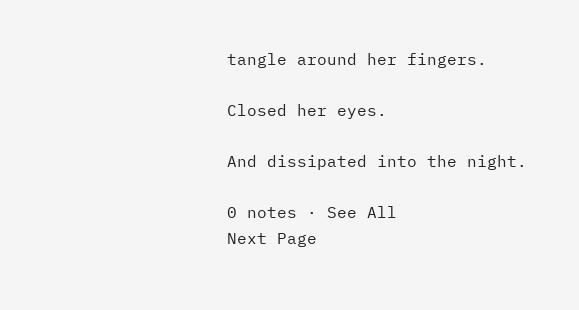tangle around her fingers.

Closed her eyes.

And dissipated into the night.

0 notes · See All
Next Page